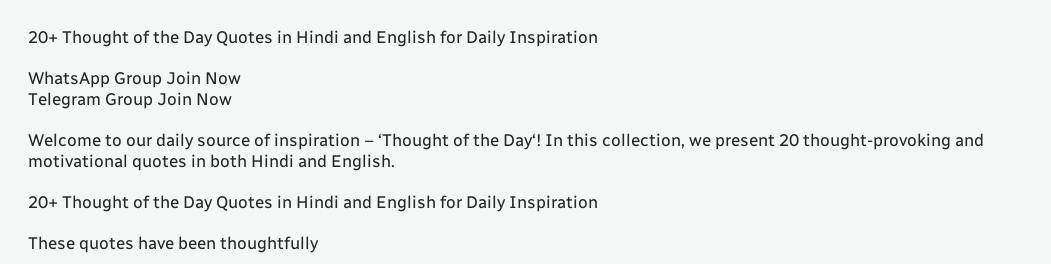20+ Thought of the Day Quotes in Hindi and English for Daily Inspiration

WhatsApp Group Join Now
Telegram Group Join Now

Welcome to our daily source of inspiration – ‘Thought of the Day‘! In this collection, we present 20 thought-provoking and motivational quotes in both Hindi and English.

20+ Thought of the Day Quotes in Hindi and English for Daily Inspiration

These quotes have been thoughtfully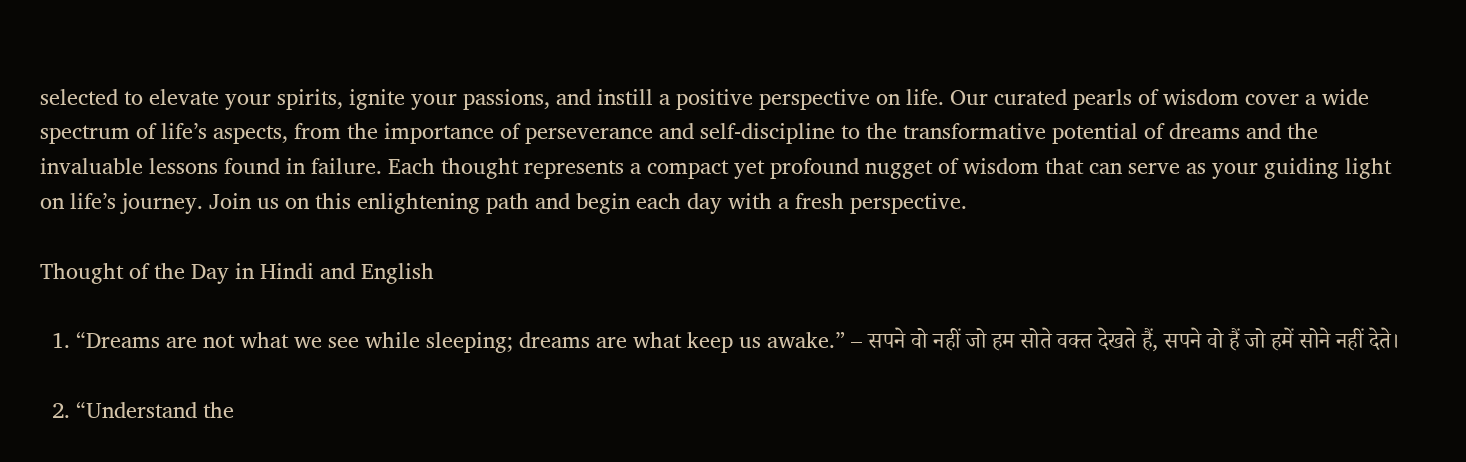selected to elevate your spirits, ignite your passions, and instill a positive perspective on life. Our curated pearls of wisdom cover a wide spectrum of life’s aspects, from the importance of perseverance and self-discipline to the transformative potential of dreams and the invaluable lessons found in failure. Each thought represents a compact yet profound nugget of wisdom that can serve as your guiding light on life’s journey. Join us on this enlightening path and begin each day with a fresh perspective.

Thought of the Day in Hindi and English

  1. “Dreams are not what we see while sleeping; dreams are what keep us awake.” – सपने वो नहीं जो हम सोते वक्त देखते हैं, सपने वो हैं जो हमें सोने नहीं देते।

  2. “Understand the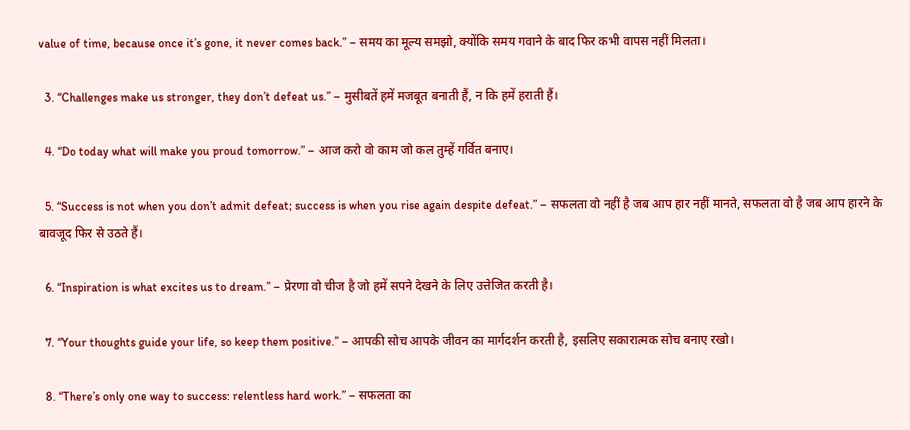value of time, because once it’s gone, it never comes back.” – समय का मूल्य समझो, क्योंकि समय गवाने के बाद फिर कभी वापस नहीं मिलता।

  3. “Challenges make us stronger, they don’t defeat us.” – मुसीबतें हमें मजबूत बनाती हैं, न कि हमें हराती हैं।

  4. “Do today what will make you proud tomorrow.” – आज करो वो काम जो कल तुम्हें गर्वित बनाए।

  5. “Success is not when you don’t admit defeat; success is when you rise again despite defeat.” – सफलता वो नहीं है जब आप हार नहीं मानते, सफलता वो है जब आप हारने के बावजूद फिर से उठते हैं।

  6. “Inspiration is what excites us to dream.” – प्रेरणा वो चीज है जो हमें सपने देखने के लिए उत्तेजित करती है।

  7. “Your thoughts guide your life, so keep them positive.” – आपकी सोच आपके जीवन का मार्गदर्शन करती है, इसलिए सकारात्मक सोच बनाए रखो।

  8. “There’s only one way to success: relentless hard work.” – सफलता का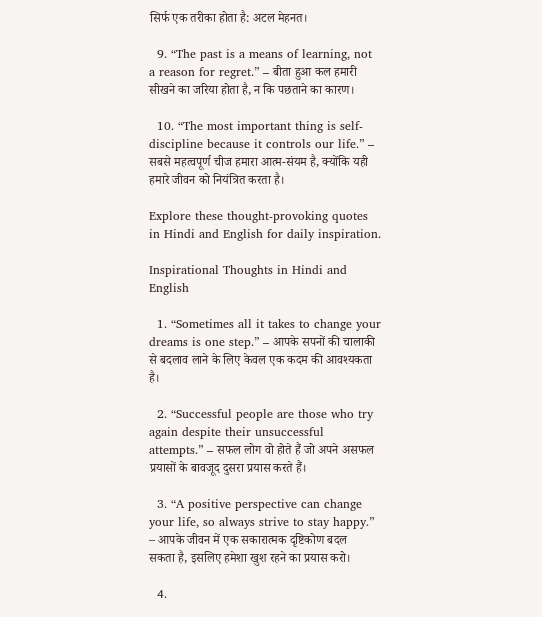सिर्फ एक तरीका होता है: अटल मेहनत।

  9. “The past is a means of learning, not a reason for regret.” – बीता हुआ कल हमारी सीखने का जरिया होता है, न कि पछताने का कारण।

  10. “The most important thing is self-discipline because it controls our life.” – सबसे महत्वपूर्ण चीज हमारा आत्म-संयम है, क्योंकि यही हमारे जीवन को नियंत्रित करता है।

Explore these thought-provoking quotes in Hindi and English for daily inspiration.

Inspirational Thoughts in Hindi and English

  1. “Sometimes all it takes to change your dreams is one step.” – आपके सपनों की चालाकी से बदलाव लाने के लिए केवल एक कदम की आवश्यकता है।

  2. “Successful people are those who try again despite their unsuccessful attempts.” – सफल लोग वो होते हैं जो अपने असफल प्रयासों के बावजूद दुसरा प्रयास करते हैं।

  3. “A positive perspective can change your life, so always strive to stay happy.” – आपके जीवन में एक सकारात्मक दृष्टिकोण बदल सकता है, इसलिए हमेशा खुश रहने का प्रयास करो।

  4.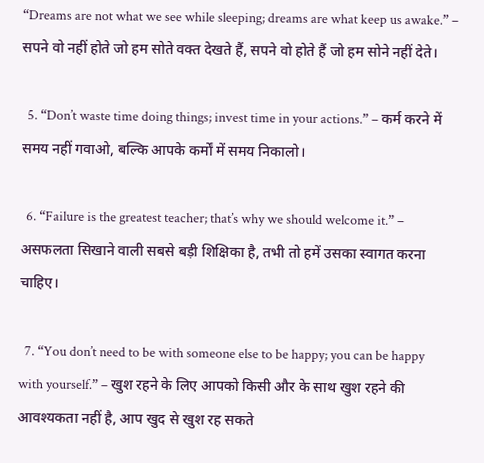“Dreams are not what we see while sleeping; dreams are what keep us awake.” – सपने वो नहीं होते जो हम सोते वक्त देखते हैं, सपने वो होते हैं जो हम सोने नहीं देते।

  5. “Don’t waste time doing things; invest time in your actions.” – कर्म करने में समय नहीं गवाओ, बल्कि आपके कर्मों में समय निकालो।

  6. “Failure is the greatest teacher; that’s why we should welcome it.” – असफलता सिखाने वाली सबसे बड़ी शिक्षिका है, तभी तो हमें उसका स्वागत करना चाहिए।

  7. “You don’t need to be with someone else to be happy; you can be happy with yourself.” – खुश रहने के लिए आपको किसी और के साथ खुश रहने की आवश्यकता नहीं है, आप खुद से खुश रह सकते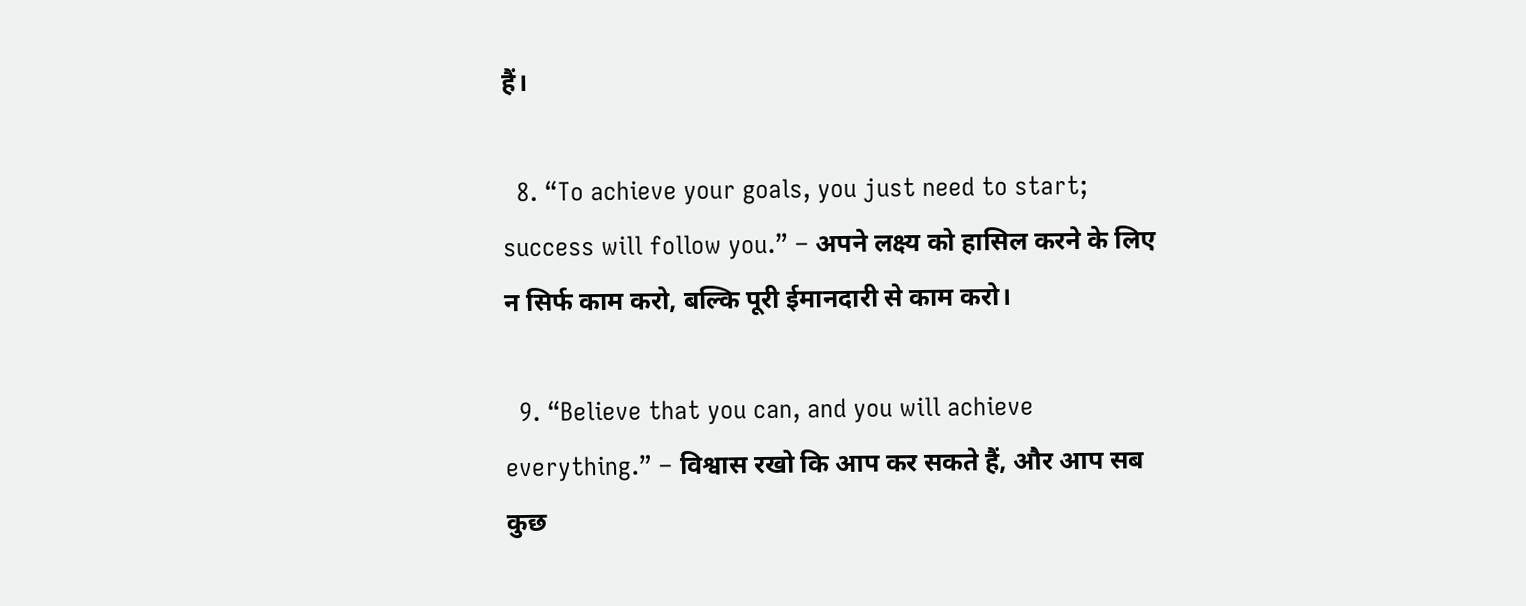हैं।

  8. “To achieve your goals, you just need to start; success will follow you.” – अपने लक्ष्य को हासिल करने के लिए न सिर्फ काम करो, बल्कि पूरी ईमानदारी से काम करो।

  9. “Believe that you can, and you will achieve everything.” – विश्वास रखो कि आप कर सकते हैं, और आप सब कुछ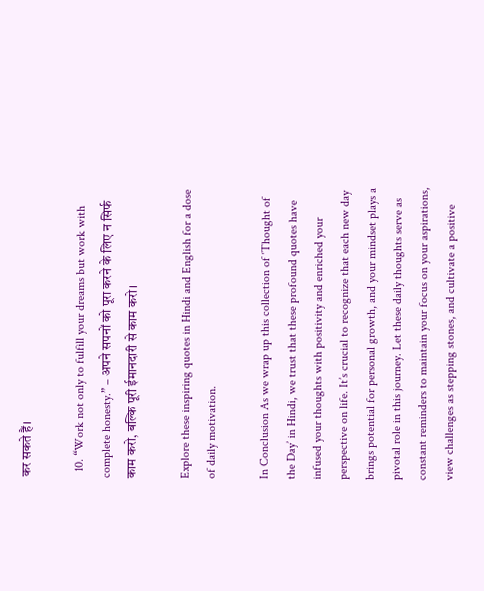कर सकते हैं।

  10. “Work not only to fulfill your dreams but work with complete honesty.” – अपने सपनों को पूरा करने के लिए न सिर्फ काम करो, बल्कि पूरी ईमानदारी से काम करो।

Explore these inspiring quotes in Hindi and English for a dose of daily motivation.

In Conclusion As we wrap up this collection of ‘Thought of the Day’ in Hindi, we trust that these profound quotes have infused your thoughts with positivity and enriched your perspective on life. It’s crucial to recognize that each new day brings potential for personal growth, and your mindset plays a pivotal role in this journey. Let these daily thoughts serve as constant reminders to maintain your focus on your aspirations, view challenges as stepping stones, and cultivate a positive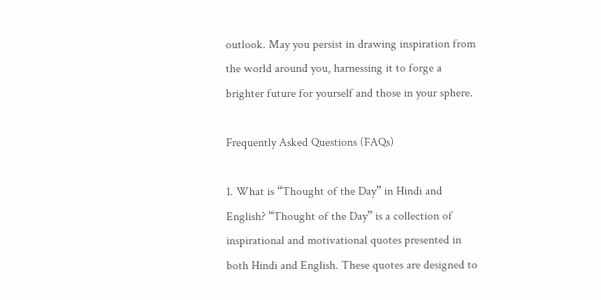outlook. May you persist in drawing inspiration from the world around you, harnessing it to forge a brighter future for yourself and those in your sphere.

Frequently Asked Questions (FAQs)

1. What is “Thought of the Day” in Hindi and English? “Thought of the Day” is a collection of inspirational and motivational quotes presented in both Hindi and English. These quotes are designed to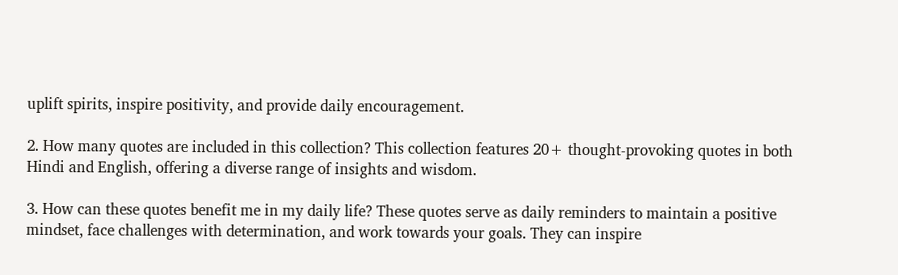uplift spirits, inspire positivity, and provide daily encouragement.

2. How many quotes are included in this collection? This collection features 20+ thought-provoking quotes in both Hindi and English, offering a diverse range of insights and wisdom.

3. How can these quotes benefit me in my daily life? These quotes serve as daily reminders to maintain a positive mindset, face challenges with determination, and work towards your goals. They can inspire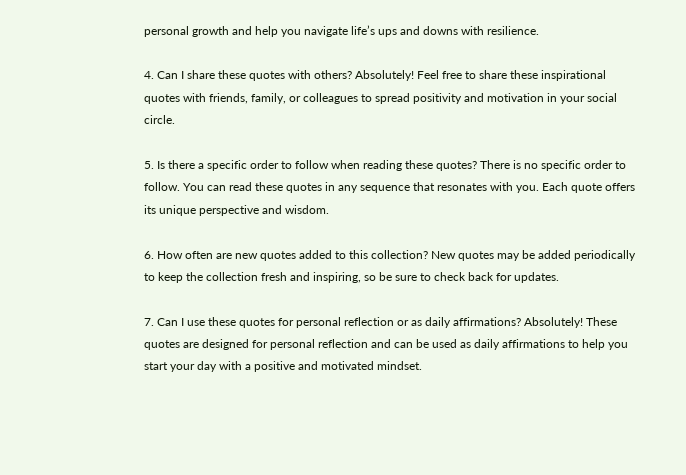personal growth and help you navigate life’s ups and downs with resilience.

4. Can I share these quotes with others? Absolutely! Feel free to share these inspirational quotes with friends, family, or colleagues to spread positivity and motivation in your social circle.

5. Is there a specific order to follow when reading these quotes? There is no specific order to follow. You can read these quotes in any sequence that resonates with you. Each quote offers its unique perspective and wisdom.

6. How often are new quotes added to this collection? New quotes may be added periodically to keep the collection fresh and inspiring, so be sure to check back for updates.

7. Can I use these quotes for personal reflection or as daily affirmations? Absolutely! These quotes are designed for personal reflection and can be used as daily affirmations to help you start your day with a positive and motivated mindset.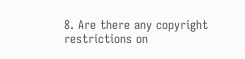8. Are there any copyright restrictions on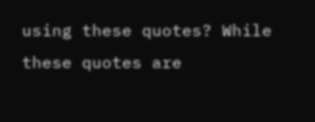using these quotes? While these quotes are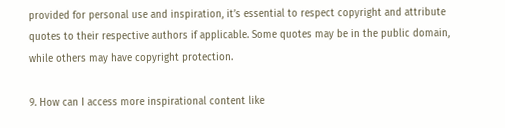provided for personal use and inspiration, it’s essential to respect copyright and attribute quotes to their respective authors if applicable. Some quotes may be in the public domain, while others may have copyright protection.

9. How can I access more inspirational content like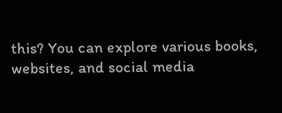this? You can explore various books, websites, and social media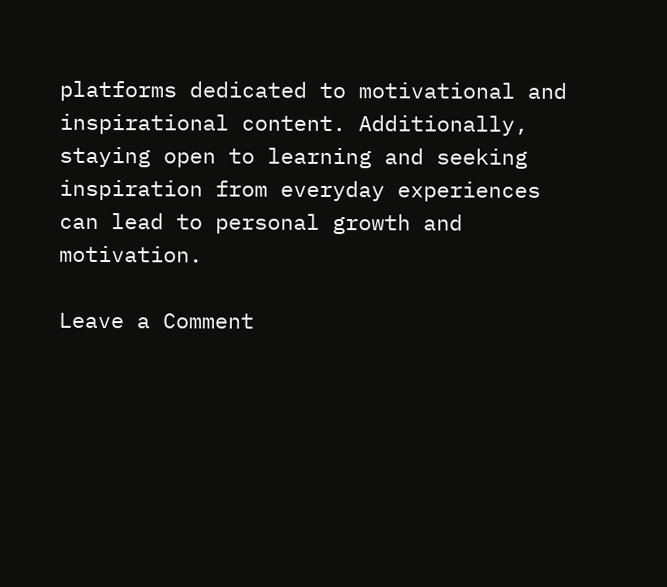platforms dedicated to motivational and inspirational content. Additionally, staying open to learning and seeking inspiration from everyday experiences can lead to personal growth and motivation.

Leave a Comment